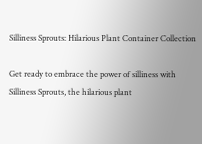Silliness Sprouts: Hilarious Plant Container Collection

Get ready to embrace the power of silliness with Silliness Sprouts, the hilarious plant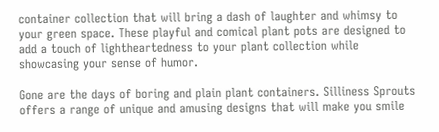container collection that will bring a dash of laughter and whimsy to your green space. These playful and comical plant pots are designed to add a touch of lightheartedness to your plant collection while showcasing your sense of humor.

Gone are the days of boring and plain plant containers. Silliness Sprouts offers a range of unique and amusing designs that will make you smile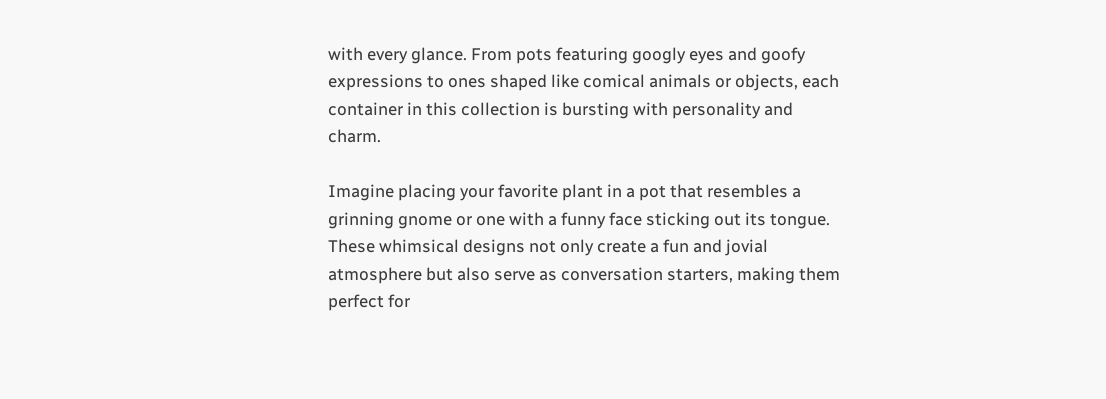with every glance. From pots featuring googly eyes and goofy expressions to ones shaped like comical animals or objects, each container in this collection is bursting with personality and charm.

Imagine placing your favorite plant in a pot that resembles a grinning gnome or one with a funny face sticking out its tongue. These whimsical designs not only create a fun and jovial atmosphere but also serve as conversation starters, making them perfect for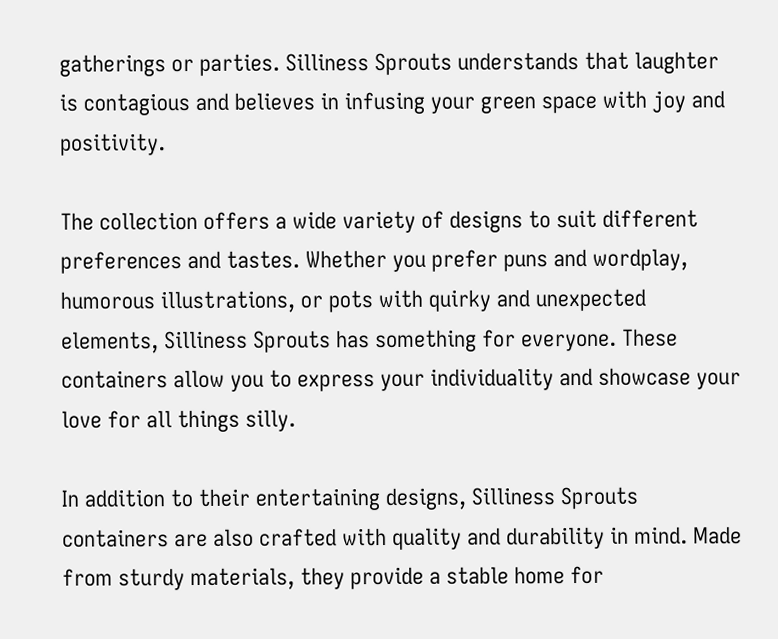gatherings or parties. Silliness Sprouts understands that laughter is contagious and believes in infusing your green space with joy and positivity.

The collection offers a wide variety of designs to suit different preferences and tastes. Whether you prefer puns and wordplay, humorous illustrations, or pots with quirky and unexpected elements, Silliness Sprouts has something for everyone. These containers allow you to express your individuality and showcase your love for all things silly.

In addition to their entertaining designs, Silliness Sprouts containers are also crafted with quality and durability in mind. Made from sturdy materials, they provide a stable home for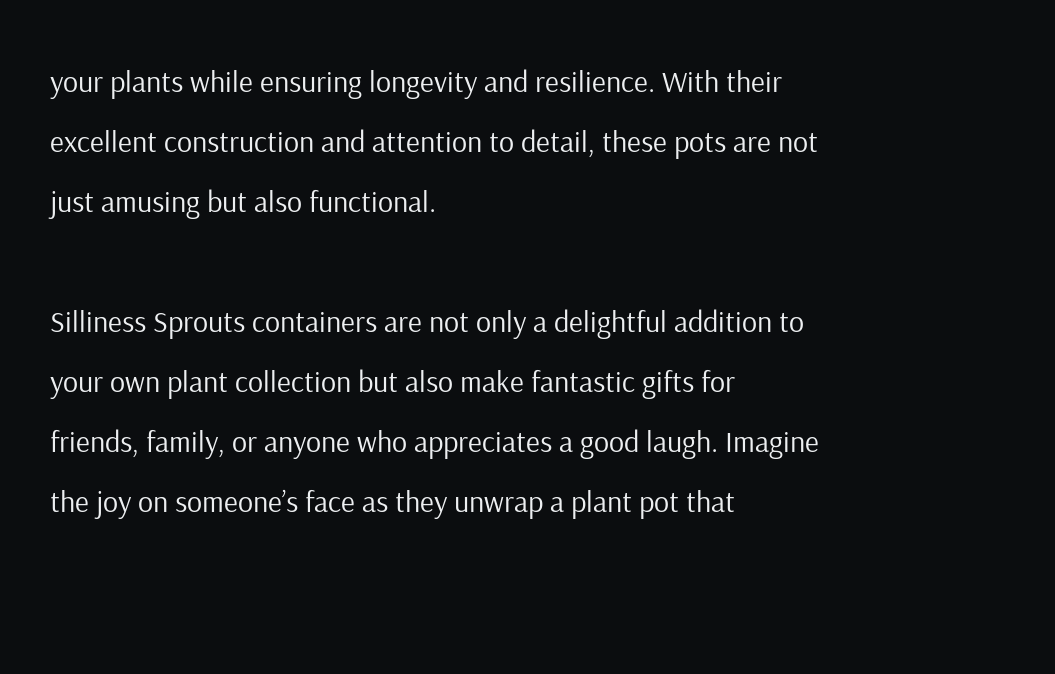your plants while ensuring longevity and resilience. With their excellent construction and attention to detail, these pots are not just amusing but also functional.

Silliness Sprouts containers are not only a delightful addition to your own plant collection but also make fantastic gifts for friends, family, or anyone who appreciates a good laugh. Imagine the joy on someone’s face as they unwrap a plant pot that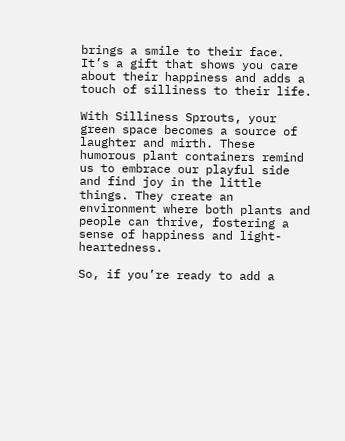brings a smile to their face. It’s a gift that shows you care about their happiness and adds a touch of silliness to their life.

With Silliness Sprouts, your green space becomes a source of laughter and mirth. These humorous plant containers remind us to embrace our playful side and find joy in the little things. They create an environment where both plants and people can thrive, fostering a sense of happiness and light-heartedness.

So, if you’re ready to add a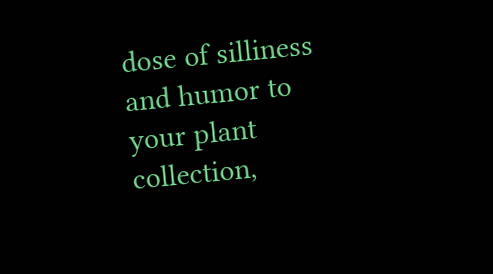dose of silliness and humor to your plant collection,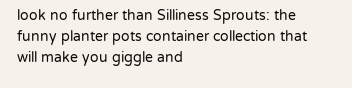look no further than Silliness Sprouts: the funny planter pots container collection that will make you giggle and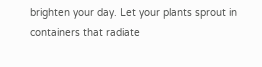brighten your day. Let your plants sprout in containers that radiate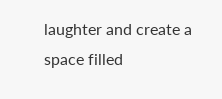laughter and create a space filled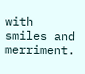with smiles and merriment.